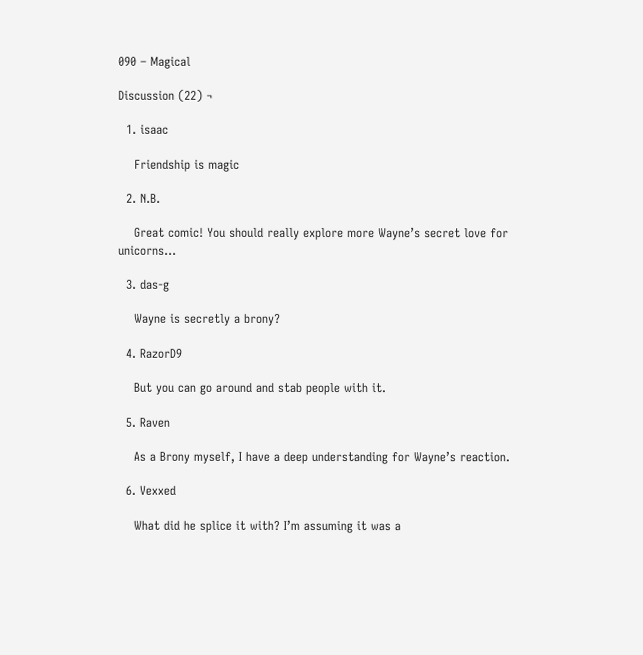090 – Magical

Discussion (22) ¬

  1. isaac

    Friendship is magic

  2. N.B.

    Great comic! You should really explore more Wayne’s secret love for unicorns…

  3. das-g

    Wayne is secretly a brony?

  4. RazorD9

    But you can go around and stab people with it.

  5. Raven

    As a Brony myself, I have a deep understanding for Wayne’s reaction.

  6. Vexxed

    What did he splice it with? I’m assuming it was a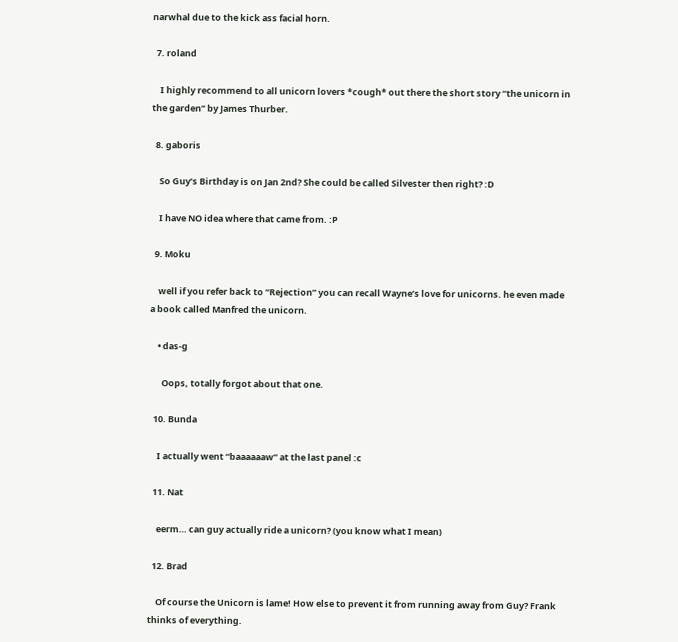narwhal due to the kick ass facial horn.

  7. roland

    I highly recommend to all unicorn lovers *cough* out there the short story “the unicorn in the garden” by James Thurber.

  8. gaboris

    So Guy’s Birthday is on Jan 2nd? She could be called Silvester then right? :D

    I have NO idea where that came from. :P

  9. Moku

    well if you refer back to “Rejection” you can recall Wayne’s love for unicorns. he even made a book called Manfred the unicorn.

    • das-g

      Oops, totally forgot about that one.

  10. Bunda

    I actually went “baaaaaaw” at the last panel :c

  11. Nat

    eerm… can guy actually ride a unicorn? (you know what I mean)

  12. Brad

    Of course the Unicorn is lame! How else to prevent it from running away from Guy? Frank thinks of everything.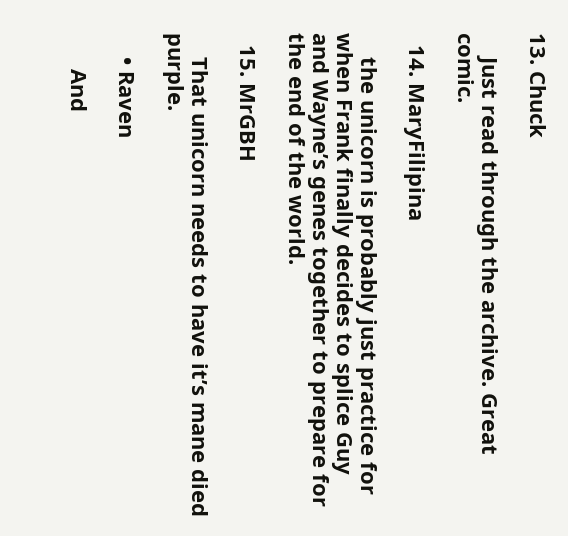13. Chuck

    Just read through the archive. Great comic.

  14. MaryFilipina

    the unicorn is probably just practice for when Frank finally decides to splice Guy and Wayne’s genes together to prepare for the end of the world.

  15. MrGBH

    That unicorn needs to have it’s mane died purple.

    • Raven

      And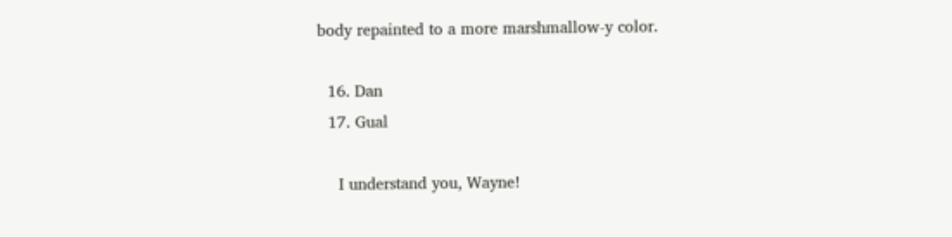body repainted to a more marshmallow-y color.

  16. Dan
  17. Gual

    I understand you, Wayne!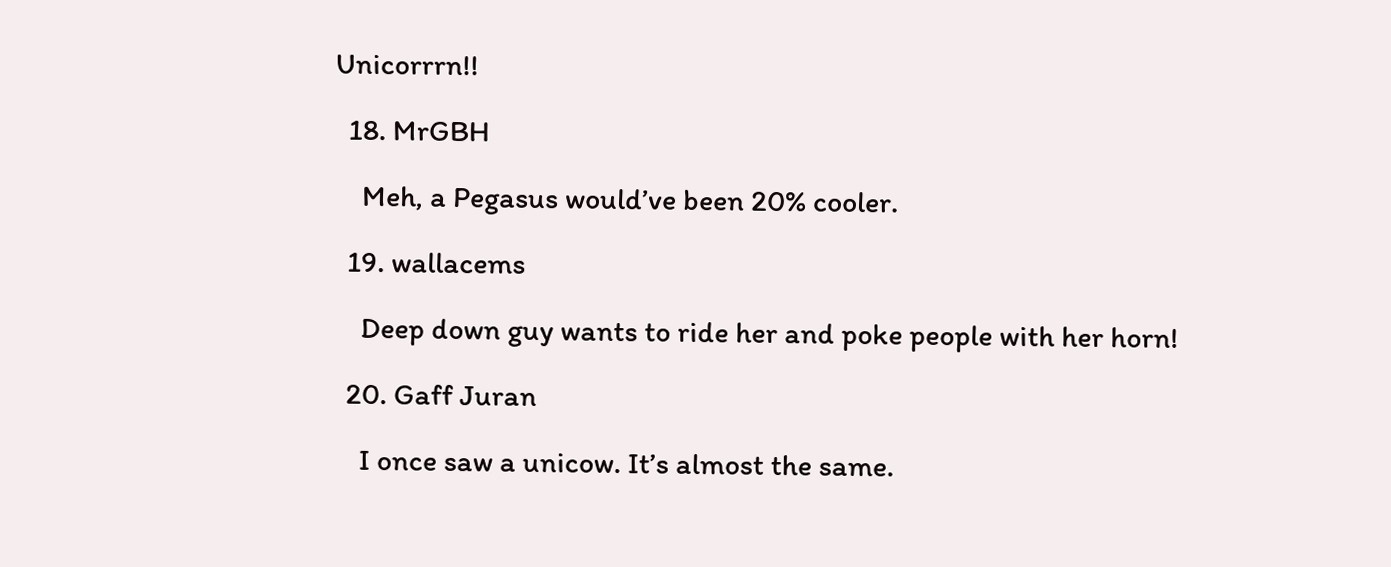Unicorrrn!!

  18. MrGBH

    Meh, a Pegasus would’ve been 20% cooler.

  19. wallacems

    Deep down guy wants to ride her and poke people with her horn!

  20. Gaff Juran

    I once saw a unicow. It’s almost the same.